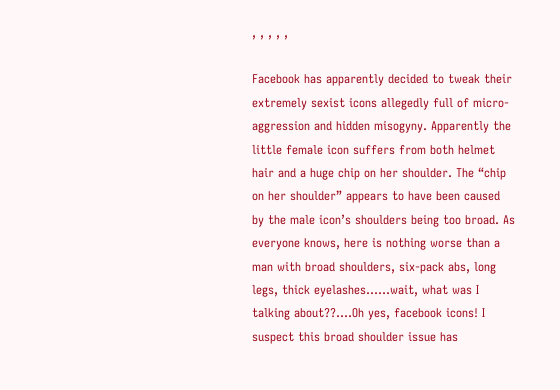, , , , ,

Facebook has apparently decided to tweak their extremely sexist icons allegedly full of micro-aggression and hidden misogyny. Apparently the little female icon suffers from both helmet hair and a huge chip on her shoulder. The “chip on her shoulder” appears to have been caused by the male icon’s shoulders being too broad. As everyone knows, here is nothing worse than a man with broad shoulders, six-pack abs, long legs, thick eyelashes……wait, what was I talking about??….Oh yes, facebook icons! I suspect this broad shoulder issue has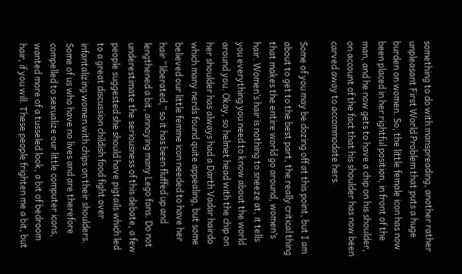something to do with manspreading, another rather unpleasant First World Problem that puts a huge burden on women. So, the little female icon has now been placed in her rightful position, in front of the man, and he now gets to have a chip on his shoulder, on account of the fact that his shoulder has now been carved away to accommodate hers.

Some of you may be dozing off at this point, but I am about to get to the best part, the really critical thing that makes the entire world go around, women’s hair. Women’s hair is nothing to sneeze at, it tells you everything you need to know about the world around you. Okay, so helmet head with the chip on her shoulder has always had a Darth Vadar hairdo which many nerds found quite appealing, but some believed our little femme icon needed to have her hair “liberated,” so it has been fluffed up and lengthened a bit, annoying many Lego fans. Do not underestimate the seriousness of this debate, a few people suggested she should have pigtails which led to a great discussion childish food fight over infantalizing women with chips on their shoulders. Some of us who have no lives and are therefore compelled to sexualize our little computer icons, wanted more of a tusseled look, a bit of bedroom hair, if you will. These people frighten me a bit, but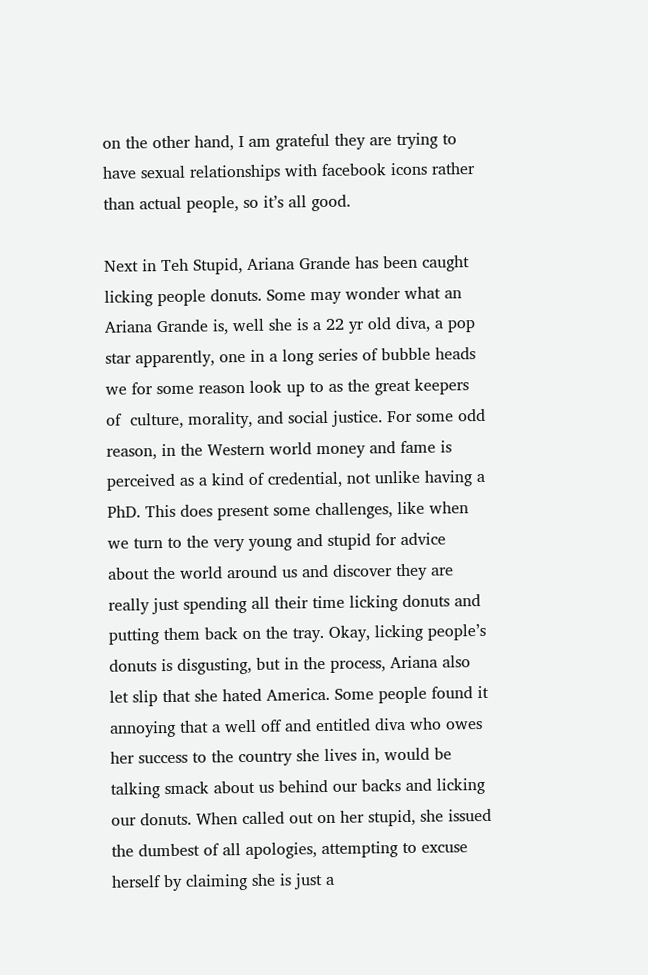on the other hand, I am grateful they are trying to have sexual relationships with facebook icons rather than actual people, so it’s all good.

Next in Teh Stupid, Ariana Grande has been caught licking people donuts. Some may wonder what an Ariana Grande is, well she is a 22 yr old diva, a pop star apparently, one in a long series of bubble heads we for some reason look up to as the great keepers of  culture, morality, and social justice. For some odd reason, in the Western world money and fame is perceived as a kind of credential, not unlike having a PhD. This does present some challenges, like when we turn to the very young and stupid for advice about the world around us and discover they are really just spending all their time licking donuts and putting them back on the tray. Okay, licking people’s donuts is disgusting, but in the process, Ariana also let slip that she hated America. Some people found it annoying that a well off and entitled diva who owes her success to the country she lives in, would be talking smack about us behind our backs and licking our donuts. When called out on her stupid, she issued the dumbest of all apologies, attempting to excuse herself by claiming she is just a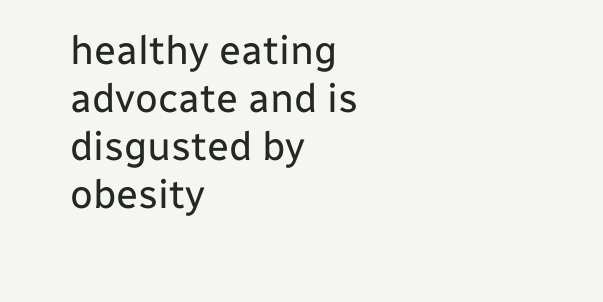healthy eating advocate and is disgusted by obesity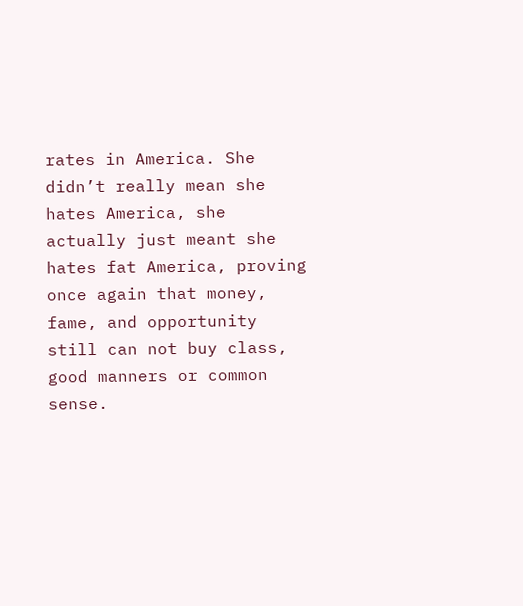rates in America. She didn’t really mean she hates America, she actually just meant she hates fat America, proving once again that money, fame, and opportunity still can not buy class, good manners or common sense.